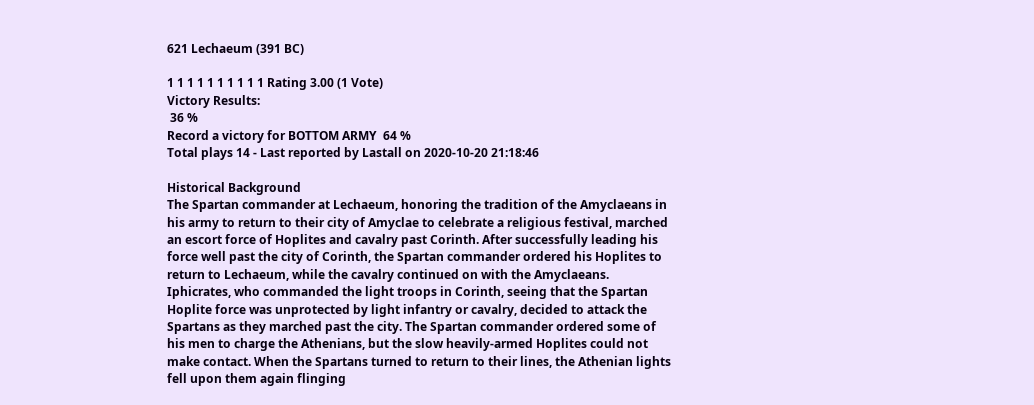621 Lechaeum (391 BC)

1 1 1 1 1 1 1 1 1 1 Rating 3.00 (1 Vote)
Victory Results:
 36 %
Record a victory for BOTTOM ARMY  64 %
Total plays 14 - Last reported by Lastall on 2020-10-20 21:18:46

Historical Background
The Spartan commander at Lechaeum, honoring the tradition of the Amyclaeans in his army to return to their city of Amyclae to celebrate a religious festival, marched an escort force of Hoplites and cavalry past Corinth. After successfully leading his force well past the city of Corinth, the Spartan commander ordered his Hoplites to return to Lechaeum, while the cavalry continued on with the Amyclaeans. Iphicrates, who commanded the light troops in Corinth, seeing that the Spartan Hoplite force was unprotected by light infantry or cavalry, decided to attack the Spartans as they marched past the city. The Spartan commander ordered some of his men to charge the Athenians, but the slow heavily-armed Hoplites could not make contact. When the Spartans turned to return to their lines, the Athenian lights fell upon them again flinging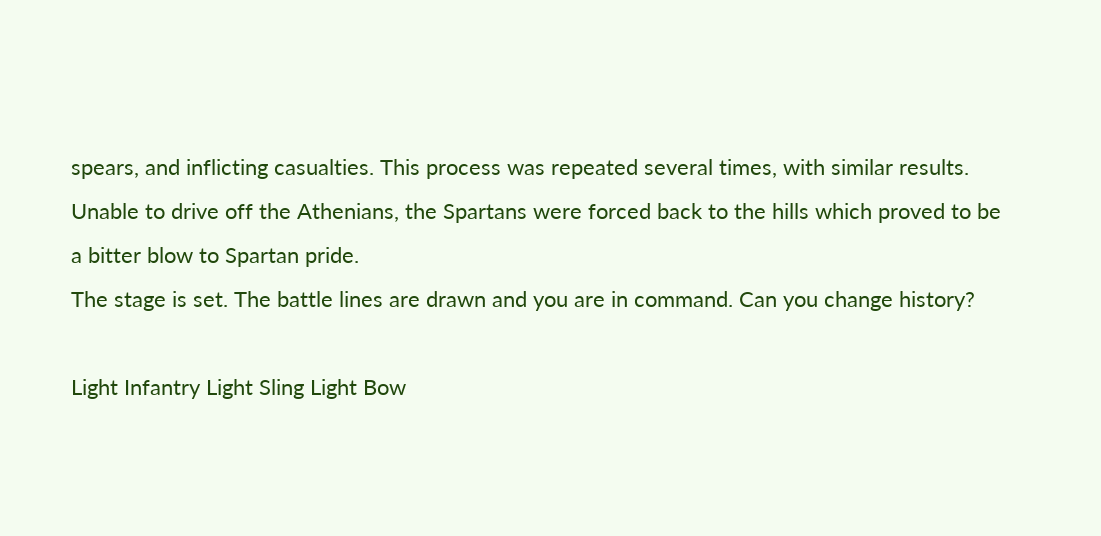spears, and inflicting casualties. This process was repeated several times, with similar results. Unable to drive off the Athenians, the Spartans were forced back to the hills which proved to be a bitter blow to Spartan pride.
The stage is set. The battle lines are drawn and you are in command. Can you change history?

Light Infantry Light Sling Light Bow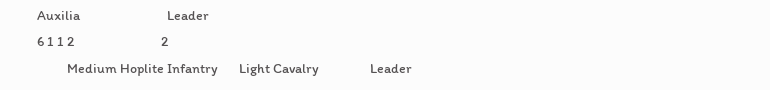Auxilia                             Leader
6 1 1 2                             2
          Medium Hoplite Infantry       Light Cavalry                 Leader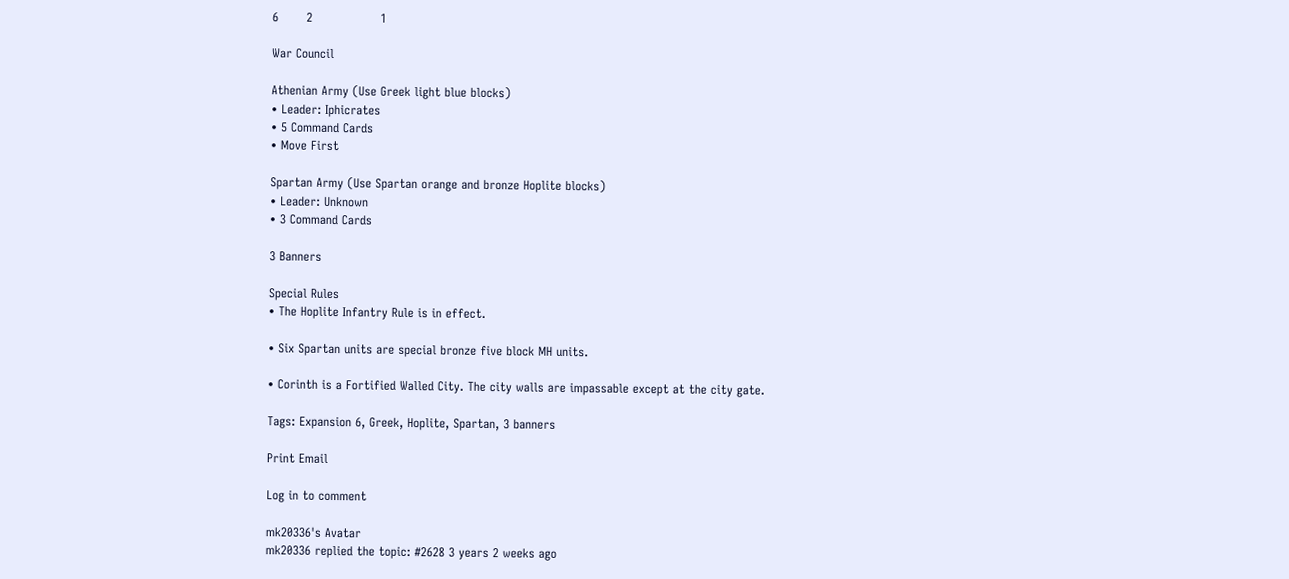6       2                 1

War Council

Athenian Army (Use Greek light blue blocks)
• Leader: Iphicrates
• 5 Command Cards
• Move First

Spartan Army (Use Spartan orange and bronze Hoplite blocks)
• Leader: Unknown
• 3 Command Cards

3 Banners

Special Rules
• The Hoplite Infantry Rule is in effect.

• Six Spartan units are special bronze five block MH units.

• Corinth is a Fortified Walled City. The city walls are impassable except at the city gate.

Tags: Expansion 6, Greek, Hoplite, Spartan, 3 banners

Print Email

Log in to comment

mk20336's Avatar
mk20336 replied the topic: #2628 3 years 2 weeks ago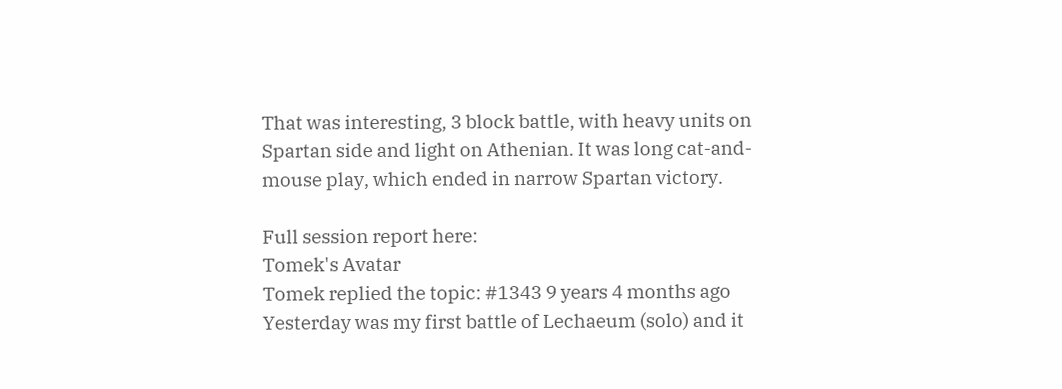That was interesting, 3 block battle, with heavy units on Spartan side and light on Athenian. It was long cat-and-mouse play, which ended in narrow Spartan victory.

Full session report here:
Tomek's Avatar
Tomek replied the topic: #1343 9 years 4 months ago
Yesterday was my first battle of Lechaeum (solo) and it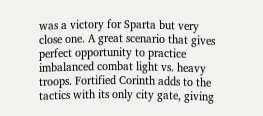was a victory for Sparta but very close one. A great scenario that gives perfect opportunity to practice imbalanced combat light vs. heavy troops. Fortified Corinth adds to the tactics with its only city gate, giving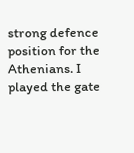strong defence position for the Athenians. I played the gate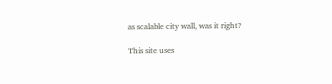as scalable city wall, was it right?

This site uses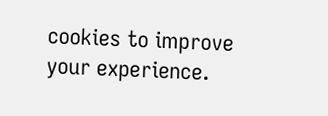cookies to improve your experience.